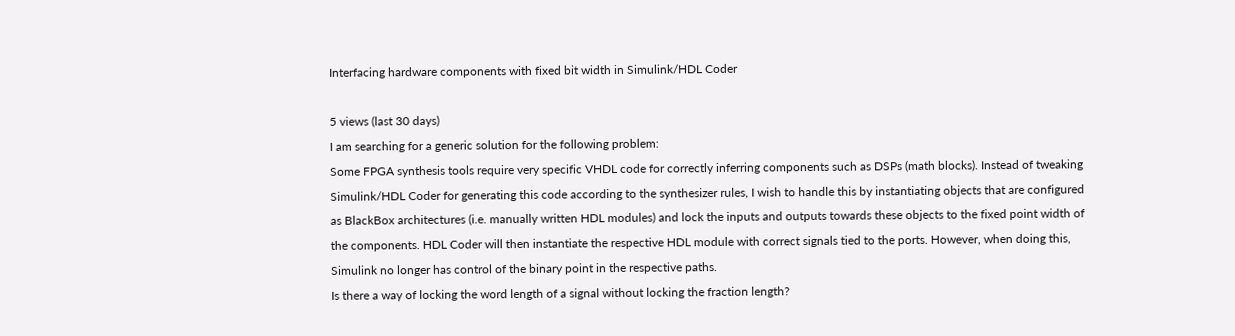Interfacing hardware components with fixed bit width in Simulink/HDL Coder

5 views (last 30 days)
I am searching for a generic solution for the following problem:
Some FPGA synthesis tools require very specific VHDL code for correctly inferring components such as DSPs (math blocks). Instead of tweaking Simulink/HDL Coder for generating this code according to the synthesizer rules, I wish to handle this by instantiating objects that are configured as BlackBox architectures (i.e. manually written HDL modules) and lock the inputs and outputs towards these objects to the fixed point width of the components. HDL Coder will then instantiate the respective HDL module with correct signals tied to the ports. However, when doing this, Simulink no longer has control of the binary point in the respective paths.
Is there a way of locking the word length of a signal without locking the fraction length?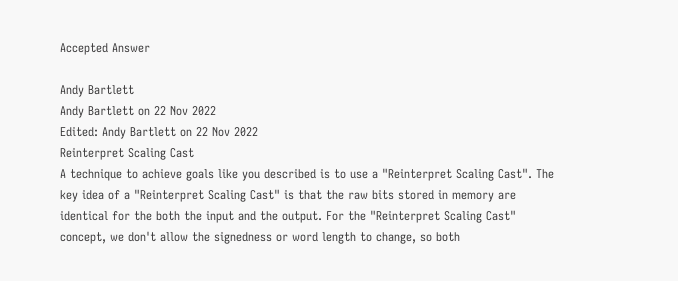Accepted Answer

Andy Bartlett
Andy Bartlett on 22 Nov 2022
Edited: Andy Bartlett on 22 Nov 2022
Reinterpret Scaling Cast
A technique to achieve goals like you described is to use a "Reinterpret Scaling Cast". The key idea of a "Reinterpret Scaling Cast" is that the raw bits stored in memory are identical for the both the input and the output. For the "Reinterpret Scaling Cast" concept, we don't allow the signedness or word length to change, so both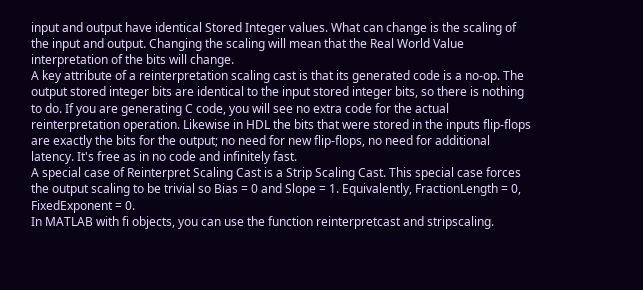input and output have identical Stored Integer values. What can change is the scaling of the input and output. Changing the scaling will mean that the Real World Value interpretation of the bits will change.
A key attribute of a reinterpretation scaling cast is that its generated code is a no-op. The output stored integer bits are identical to the input stored integer bits, so there is nothing to do. If you are generating C code, you will see no extra code for the actual reinterpretation operation. Likewise in HDL the bits that were stored in the inputs flip-flops are exactly the bits for the output; no need for new flip-flops, no need for additional latency. It's free as in no code and infinitely fast.
A special case of Reinterpret Scaling Cast is a Strip Scaling Cast. This special case forces the output scaling to be trivial so Bias = 0 and Slope = 1. Equivalently, FractionLength = 0, FixedExponent = 0.
In MATLAB with fi objects, you can use the function reinterpretcast and stripscaling.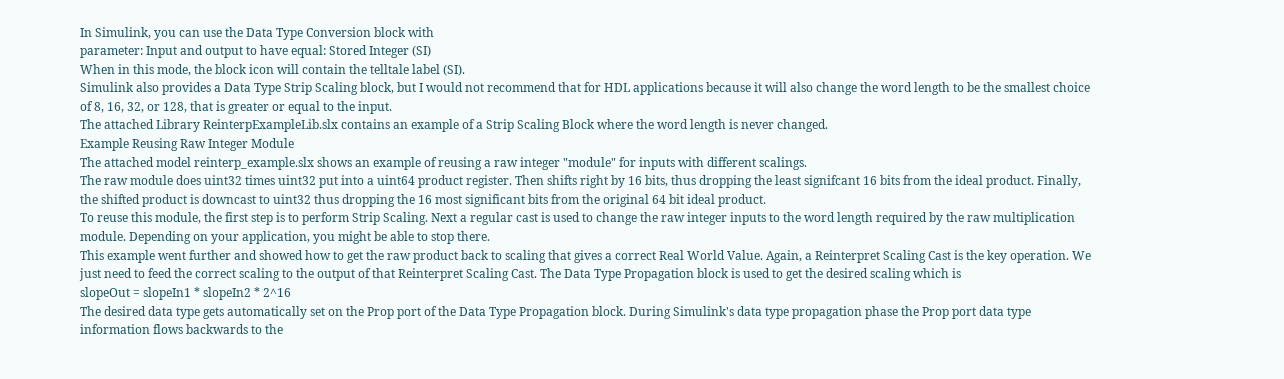In Simulink, you can use the Data Type Conversion block with
parameter: Input and output to have equal: Stored Integer (SI)
When in this mode, the block icon will contain the telltale label (SI).
Simulink also provides a Data Type Strip Scaling block, but I would not recommend that for HDL applications because it will also change the word length to be the smallest choice of 8, 16, 32, or 128, that is greater or equal to the input.
The attached Library ReinterpExampleLib.slx contains an example of a Strip Scaling Block where the word length is never changed.
Example Reusing Raw Integer Module
The attached model reinterp_example.slx shows an example of reusing a raw integer "module" for inputs with different scalings.
The raw module does uint32 times uint32 put into a uint64 product register. Then shifts right by 16 bits, thus dropping the least signifcant 16 bits from the ideal product. Finally, the shifted product is downcast to uint32 thus dropping the 16 most significant bits from the original 64 bit ideal product.
To reuse this module, the first step is to perform Strip Scaling. Next a regular cast is used to change the raw integer inputs to the word length required by the raw multiplication module. Depending on your application, you might be able to stop there.
This example went further and showed how to get the raw product back to scaling that gives a correct Real World Value. Again, a Reinterpret Scaling Cast is the key operation. We just need to feed the correct scaling to the output of that Reinterpret Scaling Cast. The Data Type Propagation block is used to get the desired scaling which is
slopeOut = slopeIn1 * slopeIn2 * 2^16
The desired data type gets automatically set on the Prop port of the Data Type Propagation block. During Simulink's data type propagation phase the Prop port data type information flows backwards to the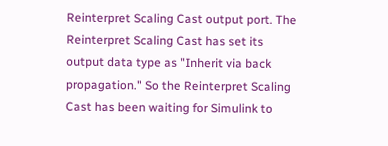Reinterpret Scaling Cast output port. The Reinterpret Scaling Cast has set its output data type as "Inherit via back propagation." So the Reinterpret Scaling Cast has been waiting for Simulink to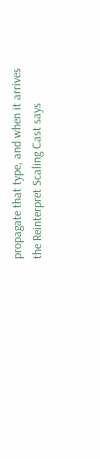propagate that type, and when it arrives the Reinterpret Scaling Cast says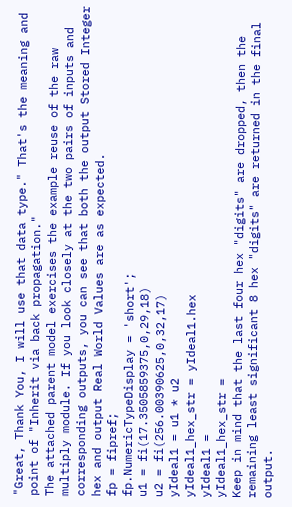"Great, Thank You, I will use that data type." That's the meaning and point of "Inherit via back propagation."
The attached parent model exercises the example reuse of the raw multiply module. If you look closely at the two pairs of inputs and corresponding outputs, you can see that both the output Stored Integer hex and output Real World Values are as expected.
fp = fipref;
fp.NumericTypeDisplay = 'short';
u1 = fi(17.3505859375,0,29,18)
u2 = fi(256.00390625,0,32,17)
yIdeal1 = u1 * u2
yIdeal1_hex_str = yIdeal1.hex
yIdeal1 =
yIdeal1_hex_str =
Keep in mind that the last four hex "digits" are dropped, then the remaining least significant 8 hex "digits" are returned in the final output.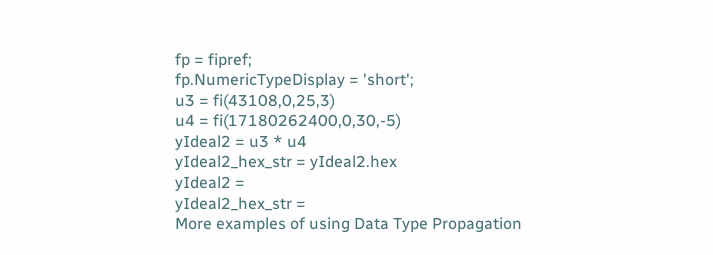fp = fipref;
fp.NumericTypeDisplay = 'short';
u3 = fi(43108,0,25,3)
u4 = fi(17180262400,0,30,-5)
yIdeal2 = u3 * u4
yIdeal2_hex_str = yIdeal2.hex
yIdeal2 =
yIdeal2_hex_str =
More examples of using Data Type Propagation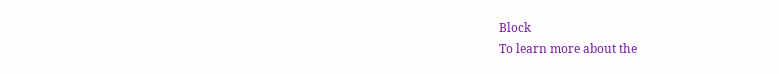Block
To learn more about the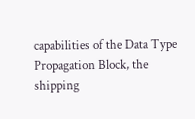capabilities of the Data Type Propagation Block, the shipping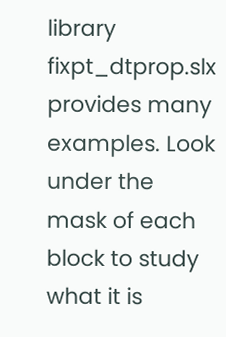library fixpt_dtprop.slx provides many examples. Look under the mask of each block to study what it is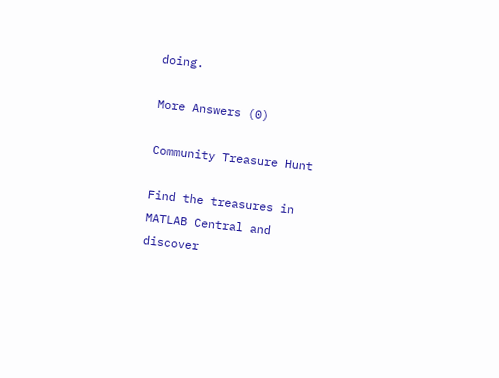doing.

More Answers (0)

Community Treasure Hunt

Find the treasures in MATLAB Central and discover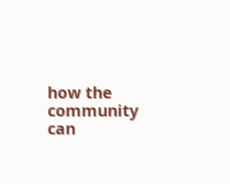how the community can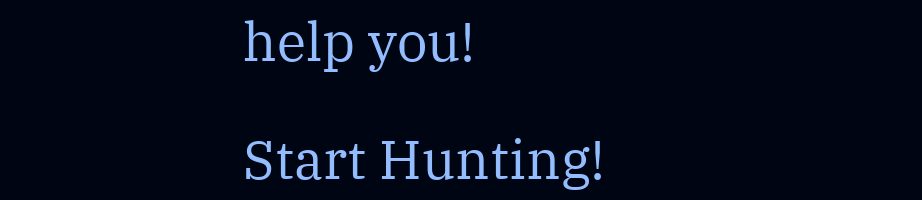help you!

Start Hunting!